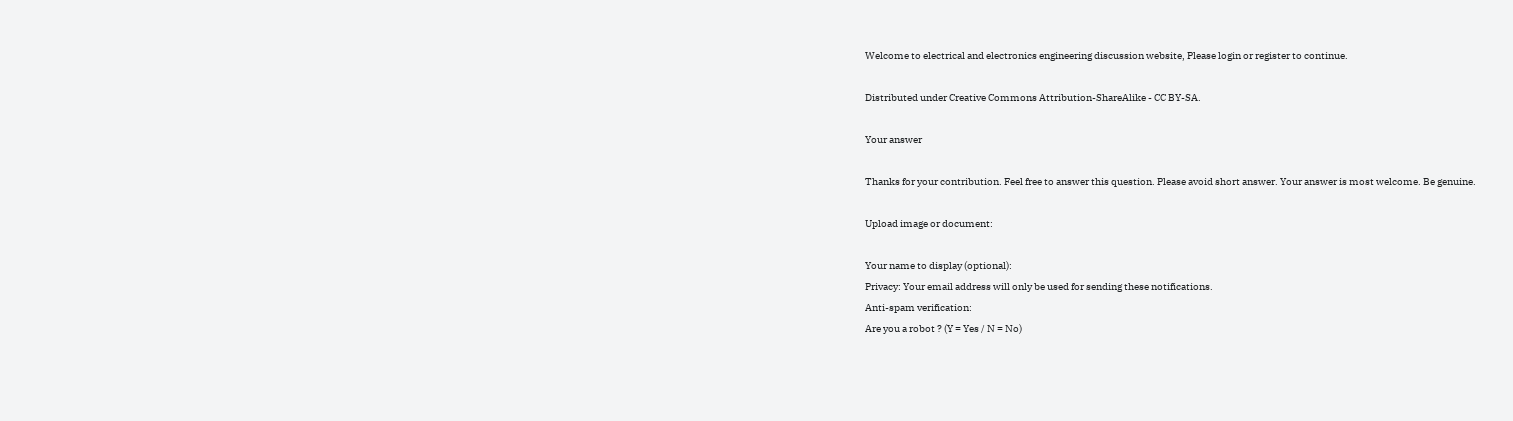Welcome to electrical and electronics engineering discussion website, Please login or register to continue.

Distributed under Creative Commons Attribution-ShareAlike - CC BY-SA.

Your answer

Thanks for your contribution. Feel free to answer this question. Please avoid short answer. Your answer is most welcome. Be genuine.

Upload image or document:

Your name to display (optional):
Privacy: Your email address will only be used for sending these notifications.
Anti-spam verification:
Are you a robot ? (Y = Yes / N = No)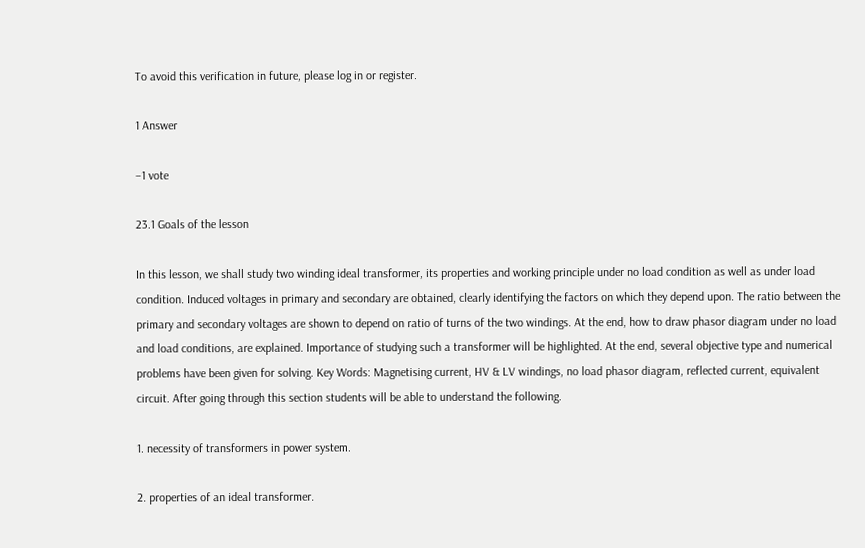To avoid this verification in future, please log in or register.

1 Answer

–1 vote

23.1 Goals of the lesson

In this lesson, we shall study two winding ideal transformer, its properties and working principle under no load condition as well as under load condition. Induced voltages in primary and secondary are obtained, clearly identifying the factors on which they depend upon. The ratio between the primary and secondary voltages are shown to depend on ratio of turns of the two windings. At the end, how to draw phasor diagram under no load and load conditions, are explained. Importance of studying such a transformer will be highlighted. At the end, several objective type and numerical problems have been given for solving. Key Words: Magnetising current, HV & LV windings, no load phasor diagram, reflected current, equivalent circuit. After going through this section students will be able to understand the following.

1. necessity of transformers in power system.

2. properties of an ideal transformer.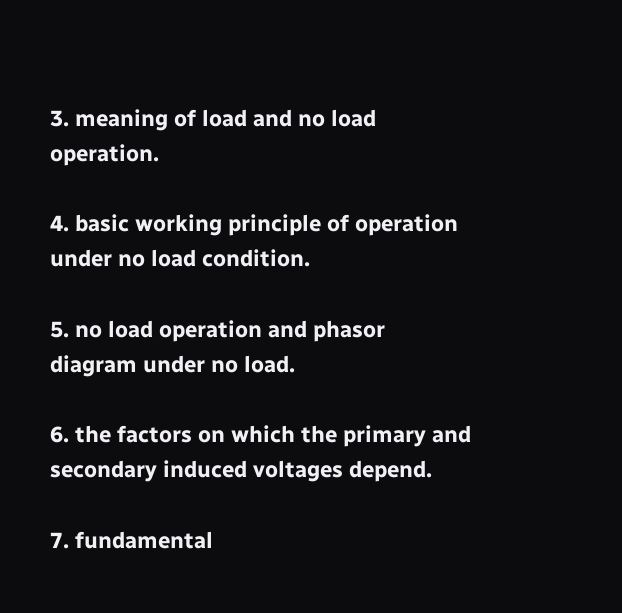3. meaning of load and no load operation.

4. basic working principle of operation under no load condition.

5. no load operation and phasor diagram under no load.

6. the factors on which the primary and secondary induced voltages depend.

7. fundamental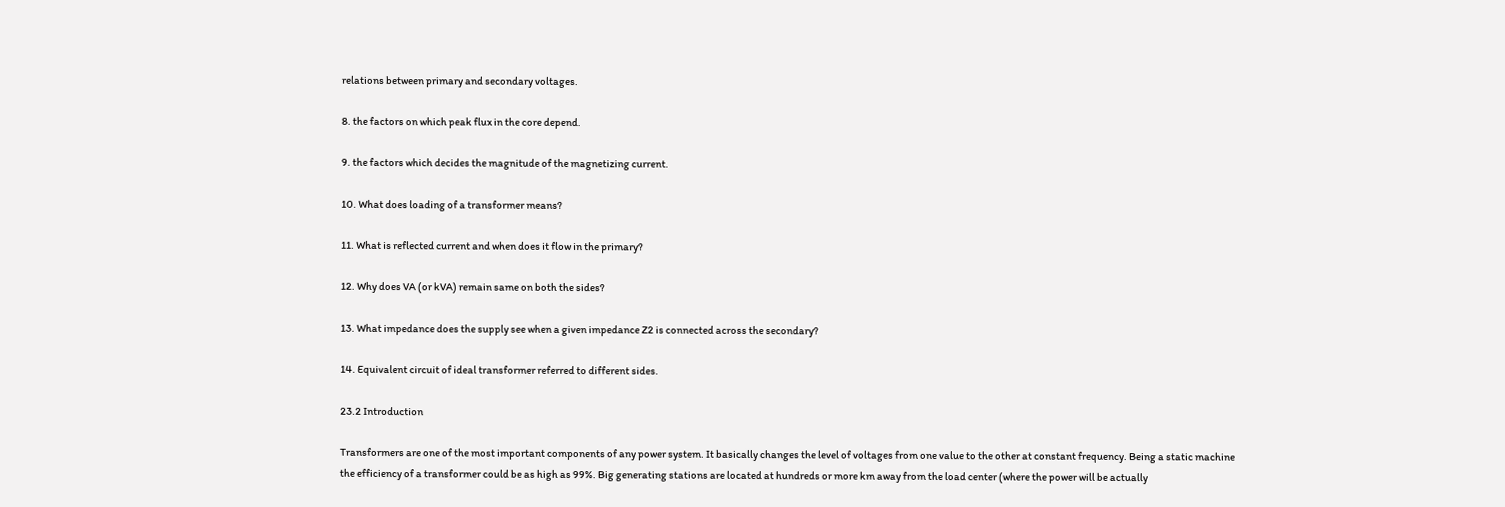relations between primary and secondary voltages.

8. the factors on which peak flux in the core depend.

9. the factors which decides the magnitude of the magnetizing current.

10. What does loading of a transformer means?

11. What is reflected current and when does it flow in the primary?

12. Why does VA (or kVA) remain same on both the sides?

13. What impedance does the supply see when a given impedance Z2 is connected across the secondary?

14. Equivalent circuit of ideal transformer referred to different sides.

23.2 Introduction

Transformers are one of the most important components of any power system. It basically changes the level of voltages from one value to the other at constant frequency. Being a static machine the efficiency of a transformer could be as high as 99%. Big generating stations are located at hundreds or more km away from the load center (where the power will be actually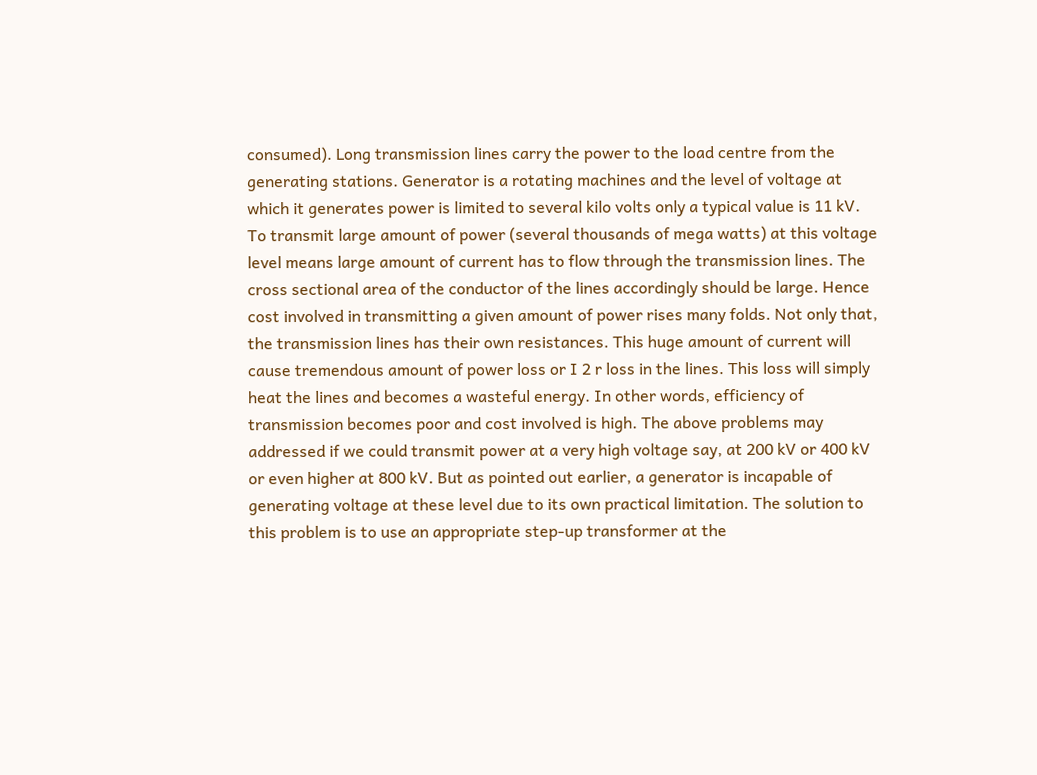consumed). Long transmission lines carry the power to the load centre from the generating stations. Generator is a rotating machines and the level of voltage at which it generates power is limited to several kilo volts only a typical value is 11 kV. To transmit large amount of power (several thousands of mega watts) at this voltage level means large amount of current has to flow through the transmission lines. The cross sectional area of the conductor of the lines accordingly should be large. Hence cost involved in transmitting a given amount of power rises many folds. Not only that, the transmission lines has their own resistances. This huge amount of current will cause tremendous amount of power loss or I 2 r loss in the lines. This loss will simply heat the lines and becomes a wasteful energy. In other words, efficiency of transmission becomes poor and cost involved is high. The above problems may addressed if we could transmit power at a very high voltage say, at 200 kV or 400 kV or even higher at 800 kV. But as pointed out earlier, a generator is incapable of generating voltage at these level due to its own practical limitation. The solution to this problem is to use an appropriate step-up transformer at the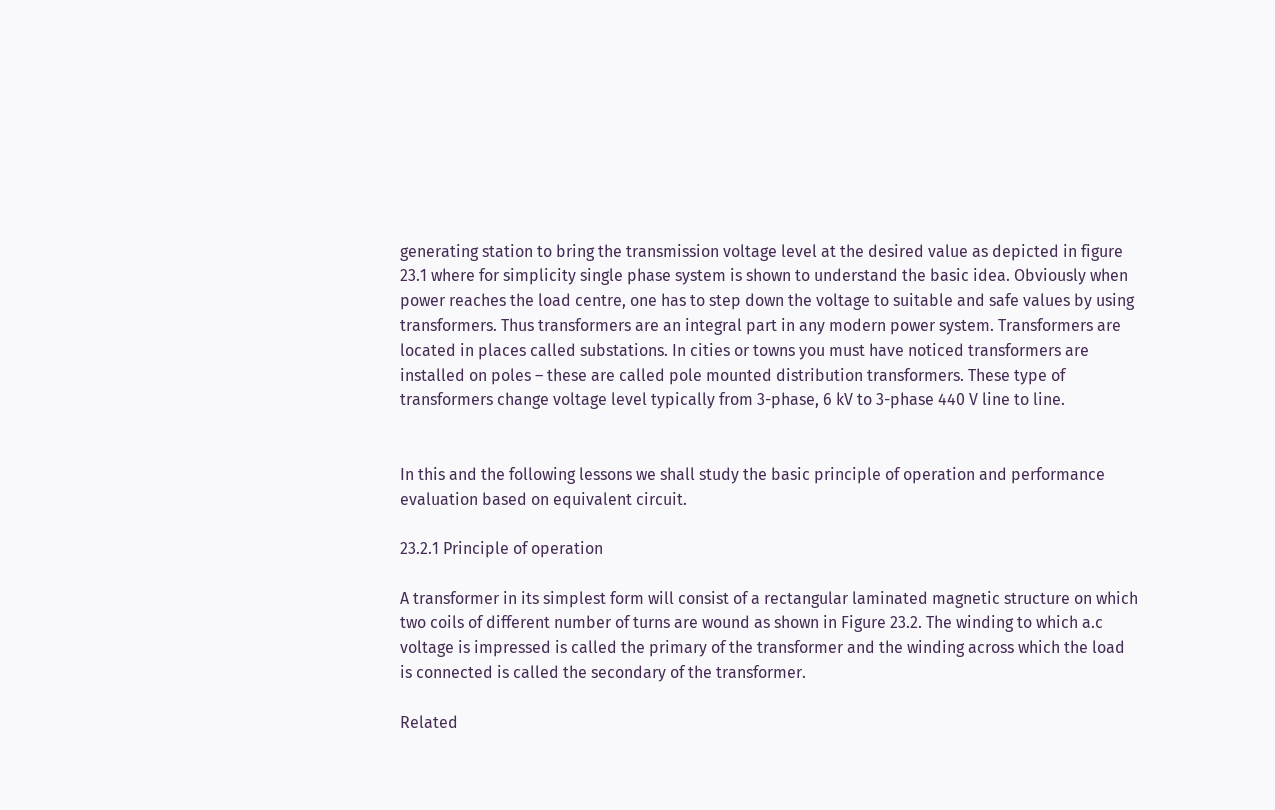generating station to bring the transmission voltage level at the desired value as depicted in figure 23.1 where for simplicity single phase system is shown to understand the basic idea. Obviously when power reaches the load centre, one has to step down the voltage to suitable and safe values by using transformers. Thus transformers are an integral part in any modern power system. Transformers are located in places called substations. In cities or towns you must have noticed transformers are installed on poles – these are called pole mounted distribution transformers. These type of transformers change voltage level typically from 3-phase, 6 kV to 3-phase 440 V line to line.


In this and the following lessons we shall study the basic principle of operation and performance evaluation based on equivalent circuit.

23.2.1 Principle of operation

A transformer in its simplest form will consist of a rectangular laminated magnetic structure on which two coils of different number of turns are wound as shown in Figure 23.2. The winding to which a.c voltage is impressed is called the primary of the transformer and the winding across which the load is connected is called the secondary of the transformer.

Related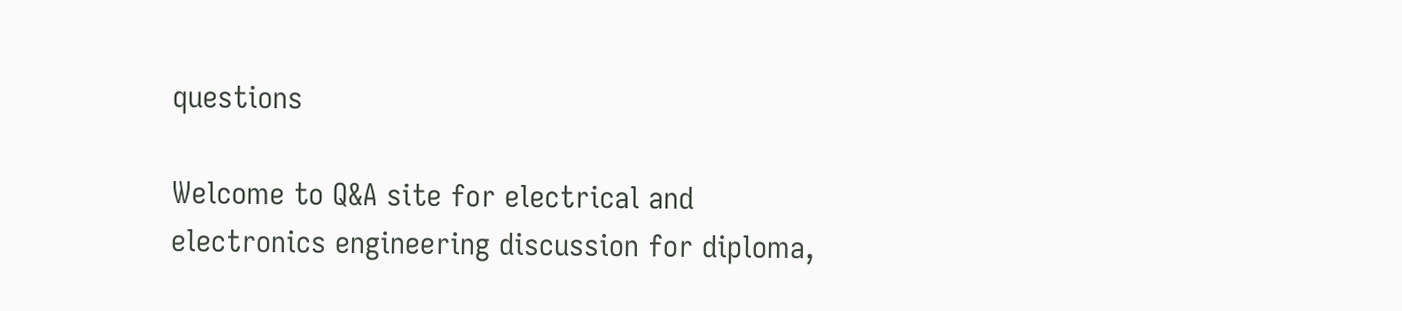questions

Welcome to Q&A site for electrical and electronics engineering discussion for diploma,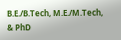B.E./B.Tech, M.E./M.Tech, & PhD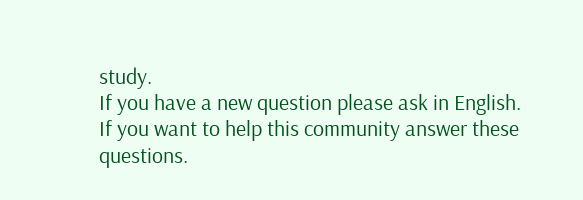study.
If you have a new question please ask in English.
If you want to help this community answer these questions.